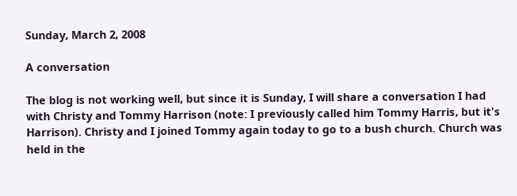Sunday, March 2, 2008

A conversation

The blog is not working well, but since it is Sunday, I will share a conversation I had with Christy and Tommy Harrison (note: I previously called him Tommy Harris, but it's Harrison). Christy and I joined Tommy again today to go to a bush church. Church was held in the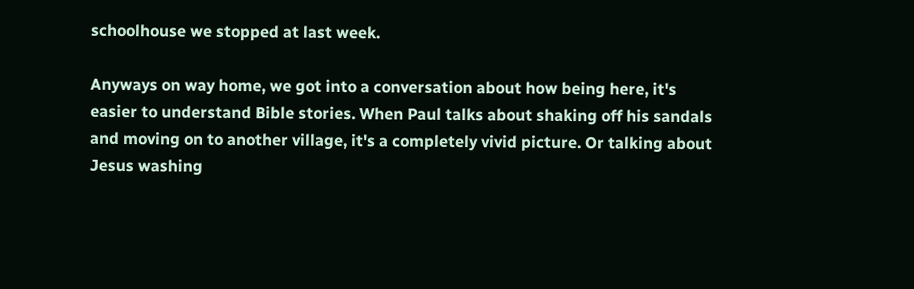schoolhouse we stopped at last week.

Anyways on way home, we got into a conversation about how being here, it's easier to understand Bible stories. When Paul talks about shaking off his sandals and moving on to another village, it's a completely vivid picture. Or talking about Jesus washing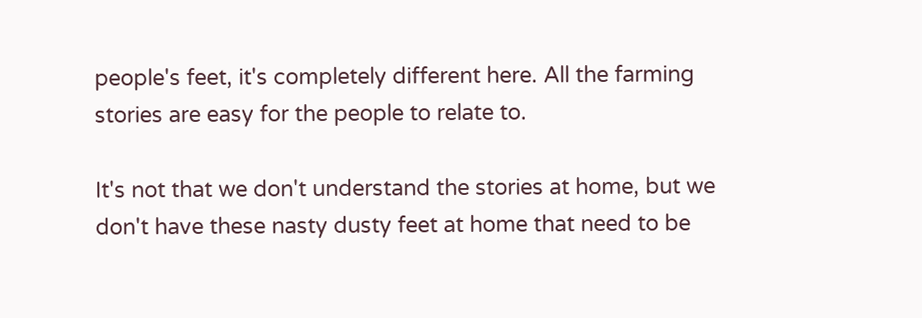people's feet, it's completely different here. All the farming stories are easy for the people to relate to.

It's not that we don't understand the stories at home, but we don't have these nasty dusty feet at home that need to be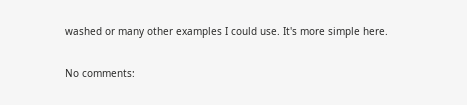washed or many other examples I could use. It's more simple here.

No comments: